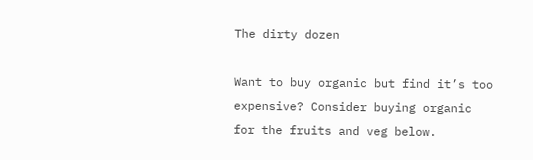The dirty dozen

Want to buy organic but find it’s too expensive? Consider buying organic
for the fruits and veg below.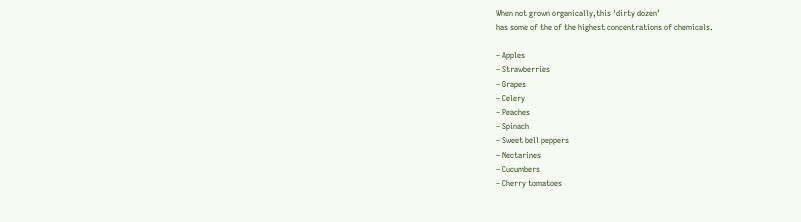When not grown organically,this ‘dirty dozen’
has some of the of the highest concentrations of chemicals.

– Apples
– Strawberries
– Grapes
– Celery
– Peaches
– Spinach
– Sweet bell peppers
– Nectarines
– Cucumbers
– Cherry tomatoes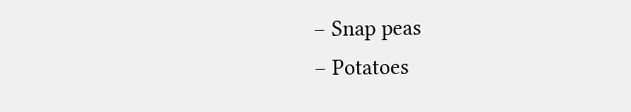– Snap peas
– Potatoes